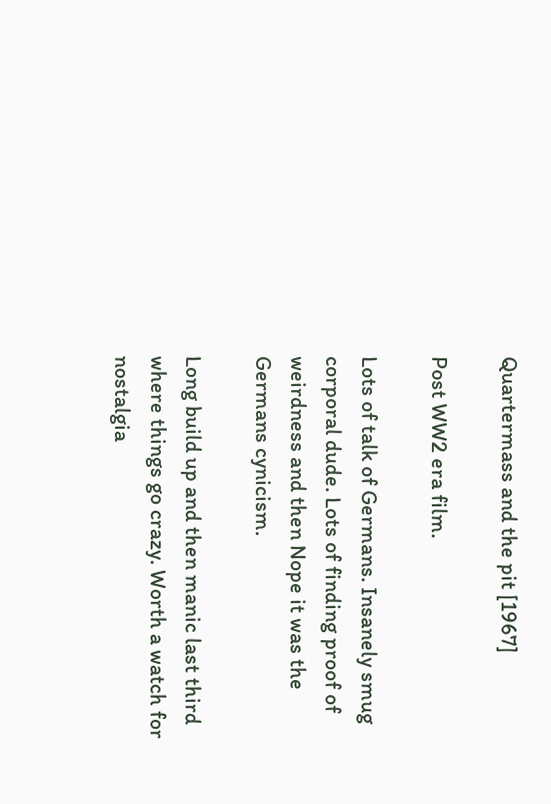Quartermass and the pit [1967]

Post WW2 era film.

Lots of talk of Germans. Insanely smug corporal dude. Lots of finding proof of weirdness and then Nope it was the Germans cynicism.

Long build up and then manic last third where things go crazy. Worth a watch for nostalgia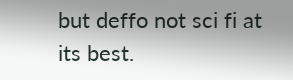but deffo not sci fi at its best.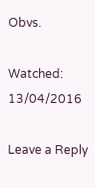Obvs.

Watched: 13/04/2016

Leave a Reply